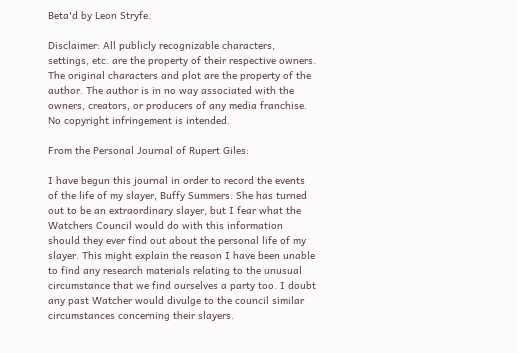Beta'd by Leon Stryfe.

Disclaimer: All publicly recognizable characters, settings, etc. are the property of their respective owners. The original characters and plot are the property of the author. The author is in no way associated with the owners, creators, or producers of any media franchise. No copyright infringement is intended.

From the Personal Journal of Rupert Giles:

I have begun this journal in order to record the events of the life of my slayer, Buffy Summers. She has turned out to be an extraordinary slayer, but I fear what the Watchers Council would do with this information should they ever find out about the personal life of my slayer. This might explain the reason I have been unable to find any research materials relating to the unusual circumstance that we find ourselves a party too. I doubt any past Watcher would divulge to the council similar circumstances concerning their slayers.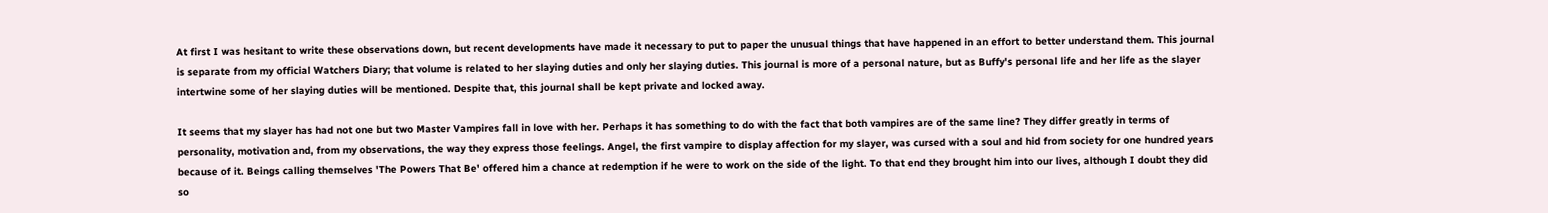At first I was hesitant to write these observations down, but recent developments have made it necessary to put to paper the unusual things that have happened in an effort to better understand them. This journal is separate from my official Watchers Diary; that volume is related to her slaying duties and only her slaying duties. This journal is more of a personal nature, but as Buffy's personal life and her life as the slayer intertwine some of her slaying duties will be mentioned. Despite that, this journal shall be kept private and locked away.

It seems that my slayer has had not one but two Master Vampires fall in love with her. Perhaps it has something to do with the fact that both vampires are of the same line? They differ greatly in terms of personality, motivation and, from my observations, the way they express those feelings. Angel, the first vampire to display affection for my slayer, was cursed with a soul and hid from society for one hundred years because of it. Beings calling themselves 'The Powers That Be' offered him a chance at redemption if he were to work on the side of the light. To that end they brought him into our lives, although I doubt they did so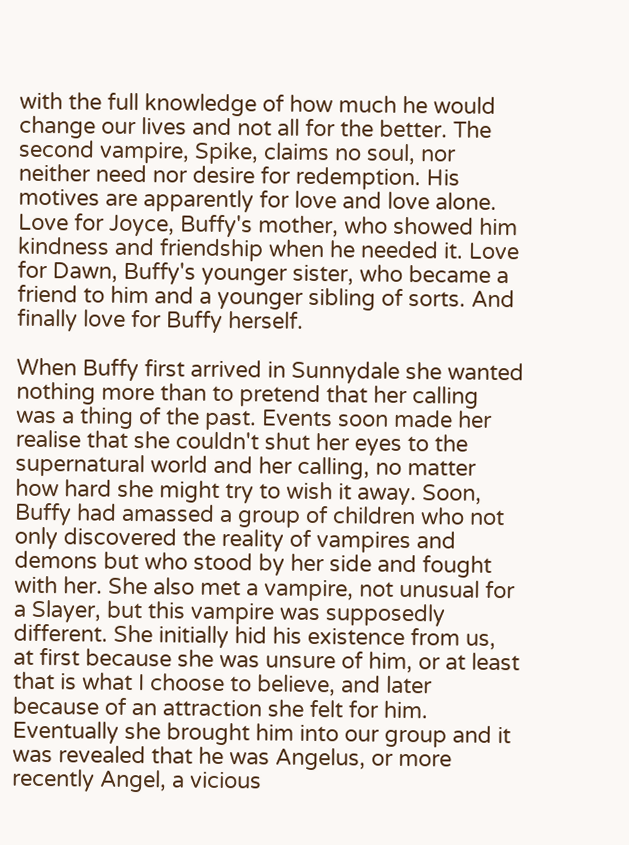with the full knowledge of how much he would change our lives and not all for the better. The second vampire, Spike, claims no soul, nor neither need nor desire for redemption. His motives are apparently for love and love alone. Love for Joyce, Buffy's mother, who showed him kindness and friendship when he needed it. Love for Dawn, Buffy's younger sister, who became a friend to him and a younger sibling of sorts. And finally love for Buffy herself.

When Buffy first arrived in Sunnydale she wanted nothing more than to pretend that her calling was a thing of the past. Events soon made her realise that she couldn't shut her eyes to the supernatural world and her calling, no matter how hard she might try to wish it away. Soon, Buffy had amassed a group of children who not only discovered the reality of vampires and demons but who stood by her side and fought with her. She also met a vampire, not unusual for a Slayer, but this vampire was supposedly different. She initially hid his existence from us, at first because she was unsure of him, or at least that is what I choose to believe, and later because of an attraction she felt for him. Eventually she brought him into our group and it was revealed that he was Angelus, or more recently Angel, a vicious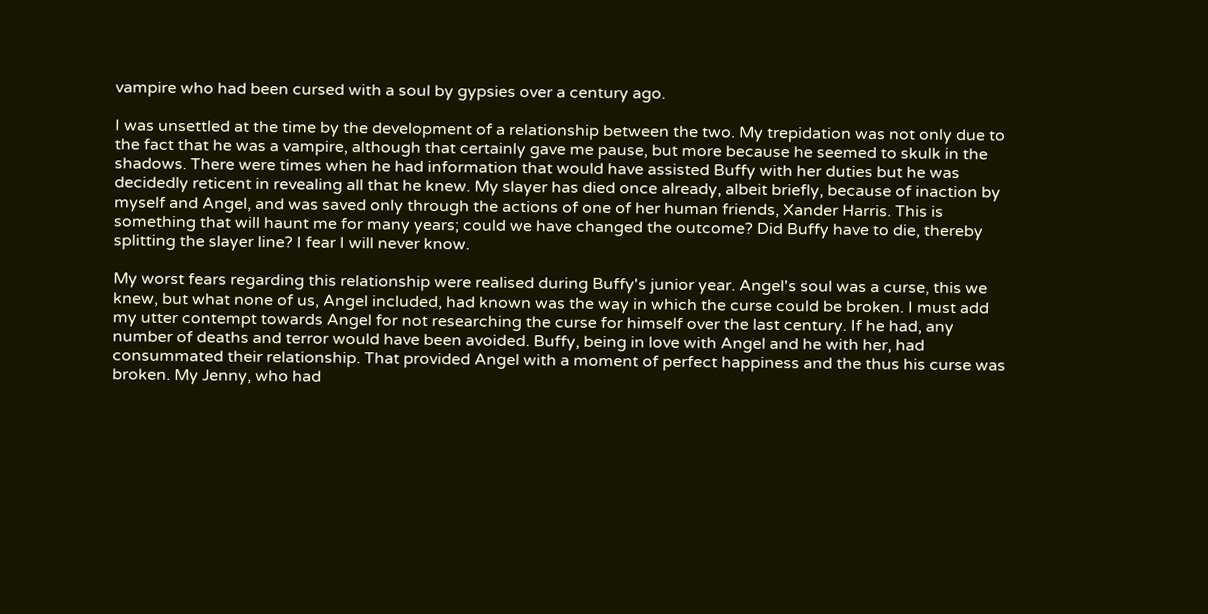vampire who had been cursed with a soul by gypsies over a century ago.

I was unsettled at the time by the development of a relationship between the two. My trepidation was not only due to the fact that he was a vampire, although that certainly gave me pause, but more because he seemed to skulk in the shadows. There were times when he had information that would have assisted Buffy with her duties but he was decidedly reticent in revealing all that he knew. My slayer has died once already, albeit briefly, because of inaction by myself and Angel, and was saved only through the actions of one of her human friends, Xander Harris. This is something that will haunt me for many years; could we have changed the outcome? Did Buffy have to die, thereby splitting the slayer line? I fear I will never know.

My worst fears regarding this relationship were realised during Buffy's junior year. Angel's soul was a curse, this we knew, but what none of us, Angel included, had known was the way in which the curse could be broken. I must add my utter contempt towards Angel for not researching the curse for himself over the last century. If he had, any number of deaths and terror would have been avoided. Buffy, being in love with Angel and he with her, had consummated their relationship. That provided Angel with a moment of perfect happiness and the thus his curse was broken. My Jenny, who had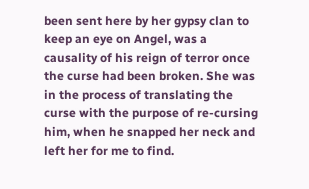been sent here by her gypsy clan to keep an eye on Angel, was a causality of his reign of terror once the curse had been broken. She was in the process of translating the curse with the purpose of re-cursing him, when he snapped her neck and left her for me to find.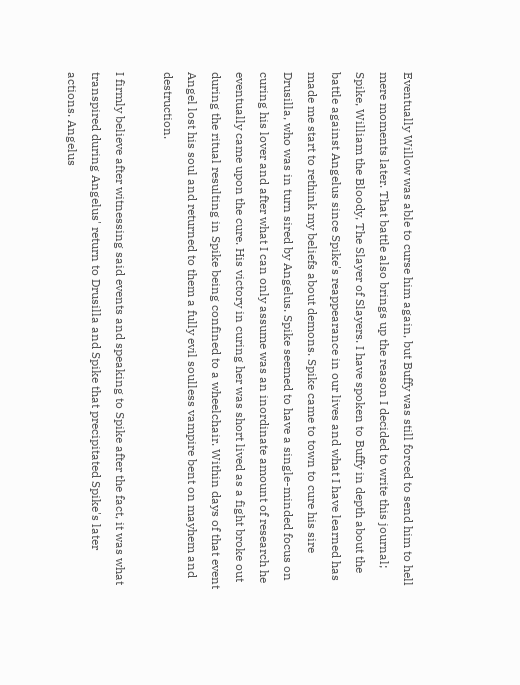Eventually Willow was able to curse him again, but Buffy was still forced to send him to hell mere moments later. That battle also brings up the reason I decided to write this journal; Spike, William the Bloody, The Slayer of Slayers. I have spoken to Buffy in depth about the battle against Angelus since Spike's reappearance in our lives and what I have learned has made me start to rethink my beliefs about demons. Spike came to town to cure his sire Drusilla, who was in turn sired by Angelus. Spike seemed to have a single-minded focus on curing his lover and after what I can only assume was an inordinate amount of research he eventually came upon the cure. His victory in curing her was short lived as a fight broke out during the ritual resulting in Spike being confined to a wheelchair. Within days of that event Angel lost his soul and returned to them a fully evil soulless vampire bent on mayhem and destruction.

I firmly believe after witnessing said events and speaking to Spike after the fact, it was what transpired during Angelus' return to Drusilla and Spike that precipitated Spike's later actions. Angelus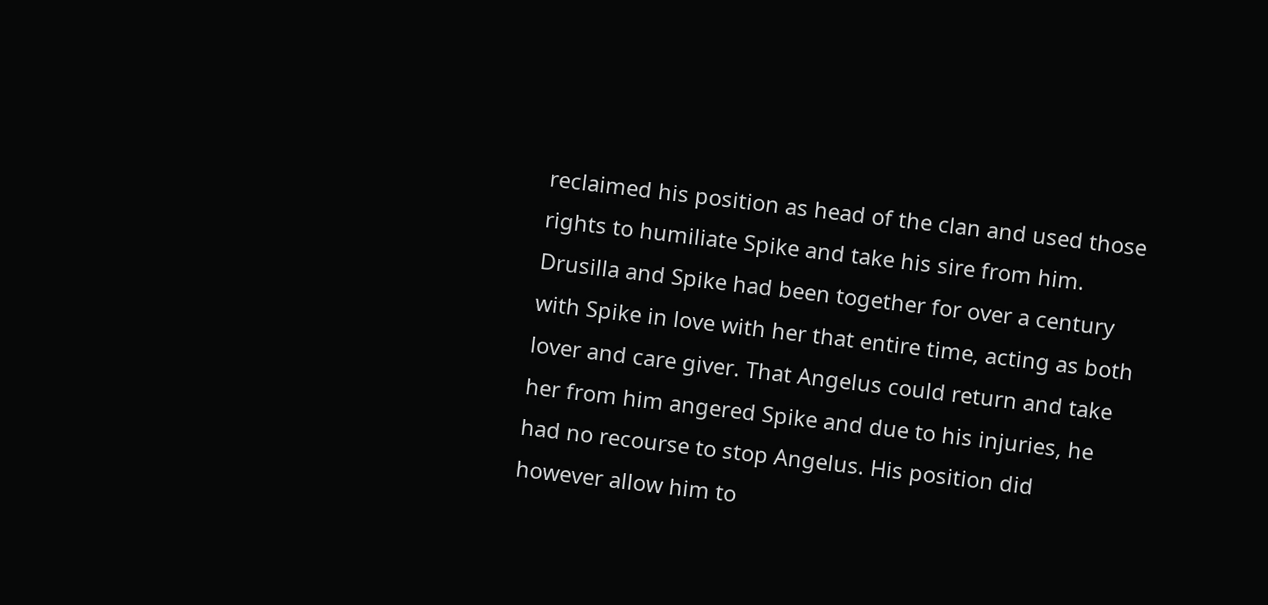reclaimed his position as head of the clan and used those rights to humiliate Spike and take his sire from him. Drusilla and Spike had been together for over a century with Spike in love with her that entire time, acting as both lover and care giver. That Angelus could return and take her from him angered Spike and due to his injuries, he had no recourse to stop Angelus. His position did however allow him to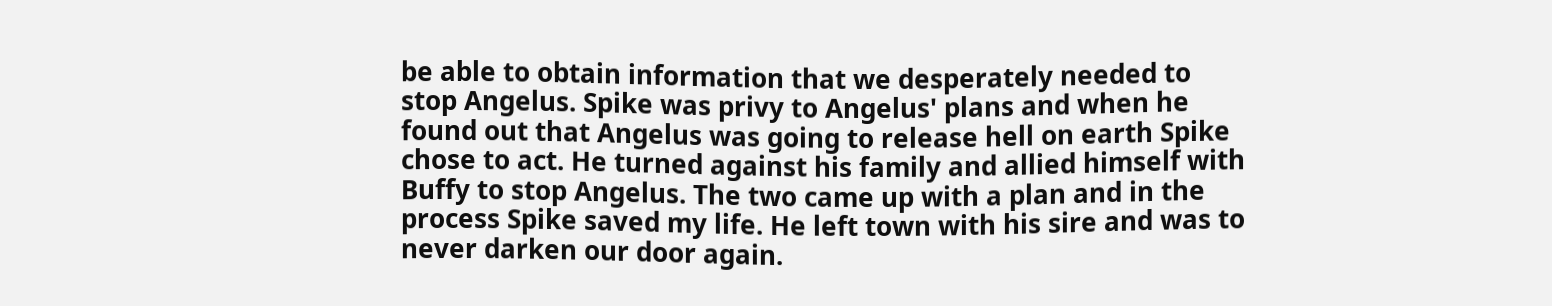be able to obtain information that we desperately needed to stop Angelus. Spike was privy to Angelus' plans and when he found out that Angelus was going to release hell on earth Spike chose to act. He turned against his family and allied himself with Buffy to stop Angelus. The two came up with a plan and in the process Spike saved my life. He left town with his sire and was to never darken our door again.